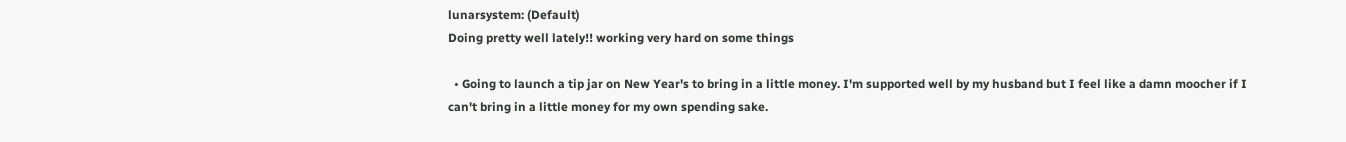lunarsystem: (Default)
Doing pretty well lately!! working very hard on some things

  • Going to launch a tip jar on New Year's to bring in a little money. I'm supported well by my husband but I feel like a damn moocher if I can't bring in a little money for my own spending sake.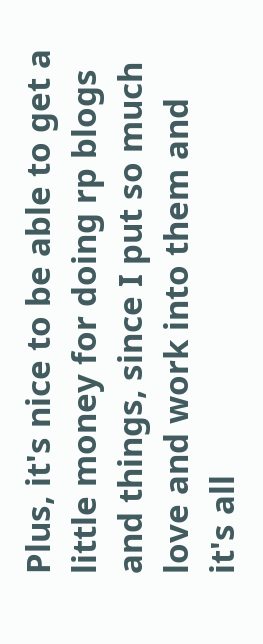Plus, it's nice to be able to get a little money for doing rp blogs and things, since I put so much love and work into them and it's all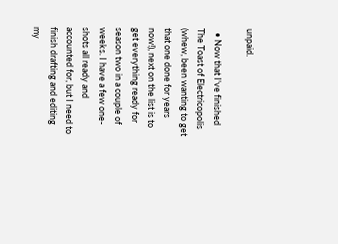unpaid.

  • Now that I've finished The Toast of Electricopolis (whew, been wanting to get that one done for years now!), next on the list is to get everything ready for season two in a couple of weeks. I have a few one-shots all ready and accounted for, but I need to finish drafting and editing my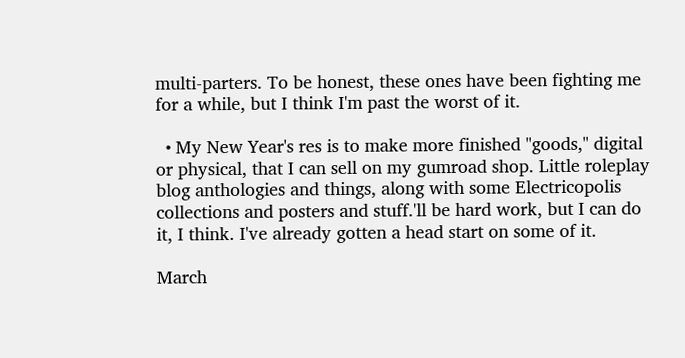multi-parters. To be honest, these ones have been fighting me for a while, but I think I'm past the worst of it.

  • My New Year's res is to make more finished "goods," digital or physical, that I can sell on my gumroad shop. Little roleplay blog anthologies and things, along with some Electricopolis collections and posters and stuff.'ll be hard work, but I can do it, I think. I've already gotten a head start on some of it.

March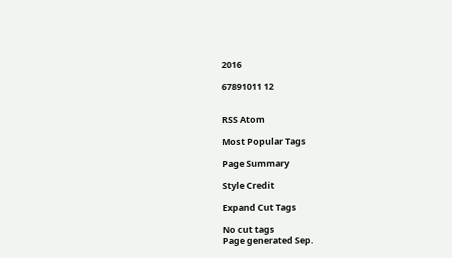2016

67891011 12


RSS Atom

Most Popular Tags

Page Summary

Style Credit

Expand Cut Tags

No cut tags
Page generated Sep.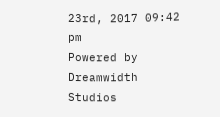23rd, 2017 09:42 pm
Powered by Dreamwidth Studios